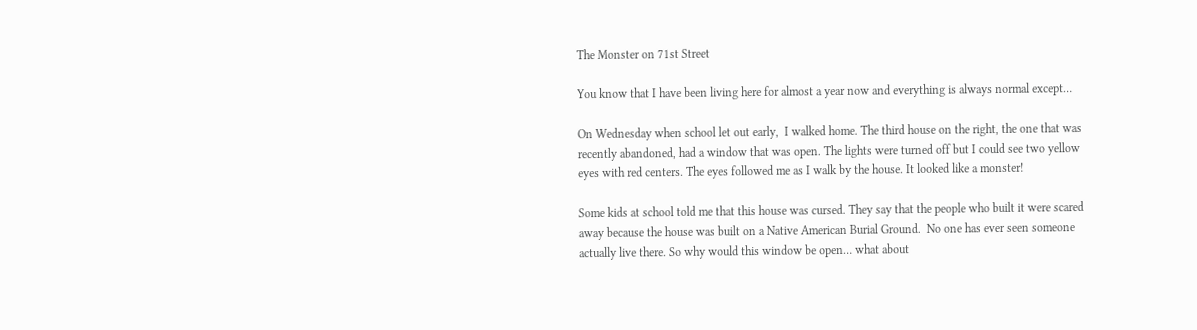The Monster on 71st Street

You know that I have been living here for almost a year now and everything is always normal except…

On Wednesday when school let out early,  I walked home. The third house on the right, the one that was recently abandoned, had a window that was open. The lights were turned off but I could see two yellow eyes with red centers. The eyes followed me as I walk by the house. It looked like a monster!

Some kids at school told me that this house was cursed. They say that the people who built it were scared away because the house was built on a Native American Burial Ground.  No one has ever seen someone actually live there. So why would this window be open… what about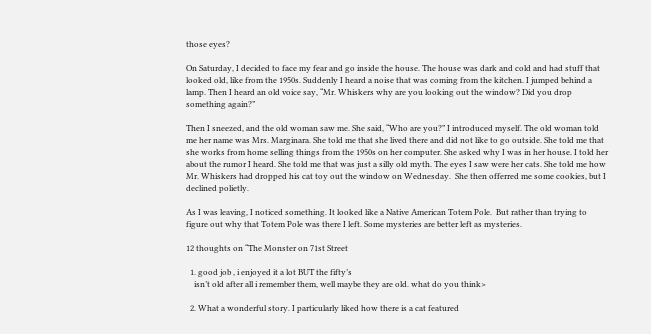those eyes?

On Saturday, I decided to face my fear and go inside the house. The house was dark and cold and had stuff that looked old, like from the 1950s. Suddenly I heard a noise that was coming from the kitchen. I jumped behind a lamp. Then I heard an old voice say, “Mr. Whiskers why are you looking out the window? Did you drop something again?”

Then I sneezed, and the old woman saw me. She said, “Who are you?” I introduced myself. The old woman told me her name was Mrs. Marginara. She told me that she lived there and did not like to go outside. She told me that she works from home selling things from the 1950s on her computer. She asked why I was in her house. I told her about the rumor I heard. She told me that was just a silly old myth. The eyes I saw were her cats. She told me how Mr. Whiskers had dropped his cat toy out the window on Wednesday.  She then offerred me some cookies, but I declined polietly.

As I was leaving, I noticed something. It looked like a Native American Totem Pole.  But rather than trying to figure out why that Totem Pole was there I left. Some mysteries are better left as mysteries.

12 thoughts on “The Monster on 71st Street

  1. good job , i enjoyed it a lot BUT the fifty’s
    isn’t old after all i remember them, well maybe they are old. what do you think>

  2. What a wonderful story. I particularly liked how there is a cat featured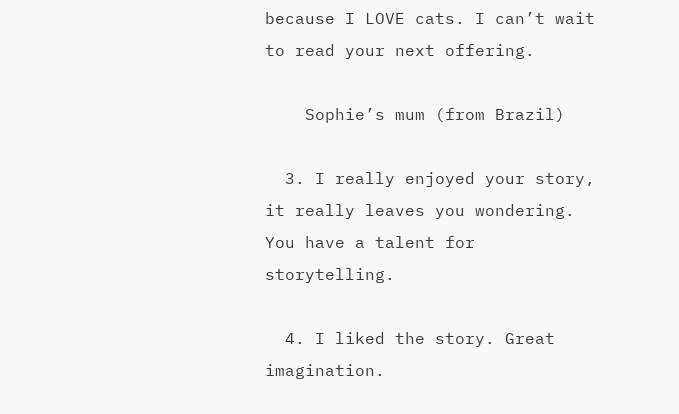because I LOVE cats. I can’t wait to read your next offering.

    Sophie’s mum (from Brazil)

  3. I really enjoyed your story, it really leaves you wondering. You have a talent for storytelling.

  4. I liked the story. Great imagination.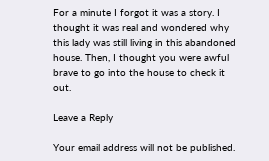For a minute I forgot it was a story. I thought it was real and wondered why this lady was still living in this abandoned house. Then, I thought you were awful brave to go into the house to check it out.

Leave a Reply

Your email address will not be published.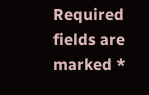Required fields are marked *